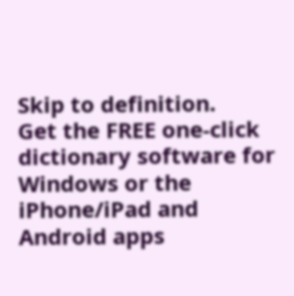Skip to definition.
Get the FREE one-click dictionary software for Windows or the iPhone/iPad and Android apps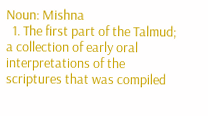Noun: Mishna
  1. The first part of the Talmud; a collection of early oral interpretations of the scriptures that was compiled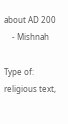about AD 200
    - Mishnah

Type of: religious text,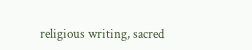religious writing, sacred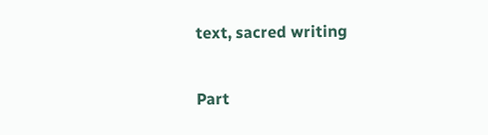text, sacred writing

Part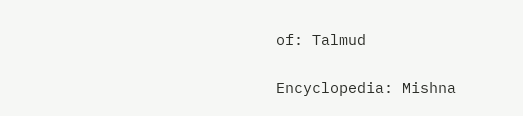of: Talmud

Encyclopedia: Mishna